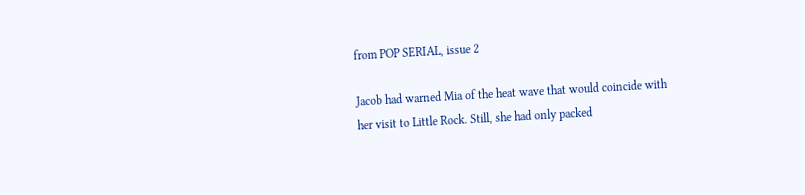from POP SERIAL, issue 2

Jacob had warned Mia of the heat wave that would coincide with her visit to Little Rock. Still, she had only packed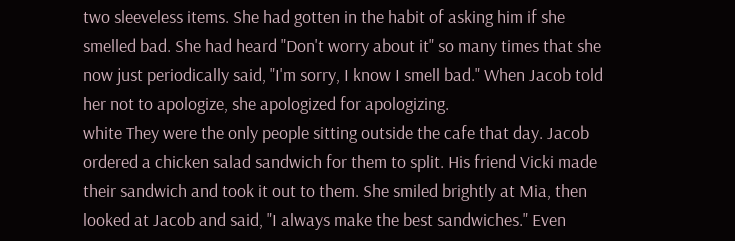two sleeveless items. She had gotten in the habit of asking him if she smelled bad. She had heard "Don't worry about it" so many times that she now just periodically said, "I'm sorry, I know I smell bad." When Jacob told her not to apologize, she apologized for apologizing.
white They were the only people sitting outside the cafe that day. Jacob ordered a chicken salad sandwich for them to split. His friend Vicki made their sandwich and took it out to them. She smiled brightly at Mia, then looked at Jacob and said, "I always make the best sandwiches." Even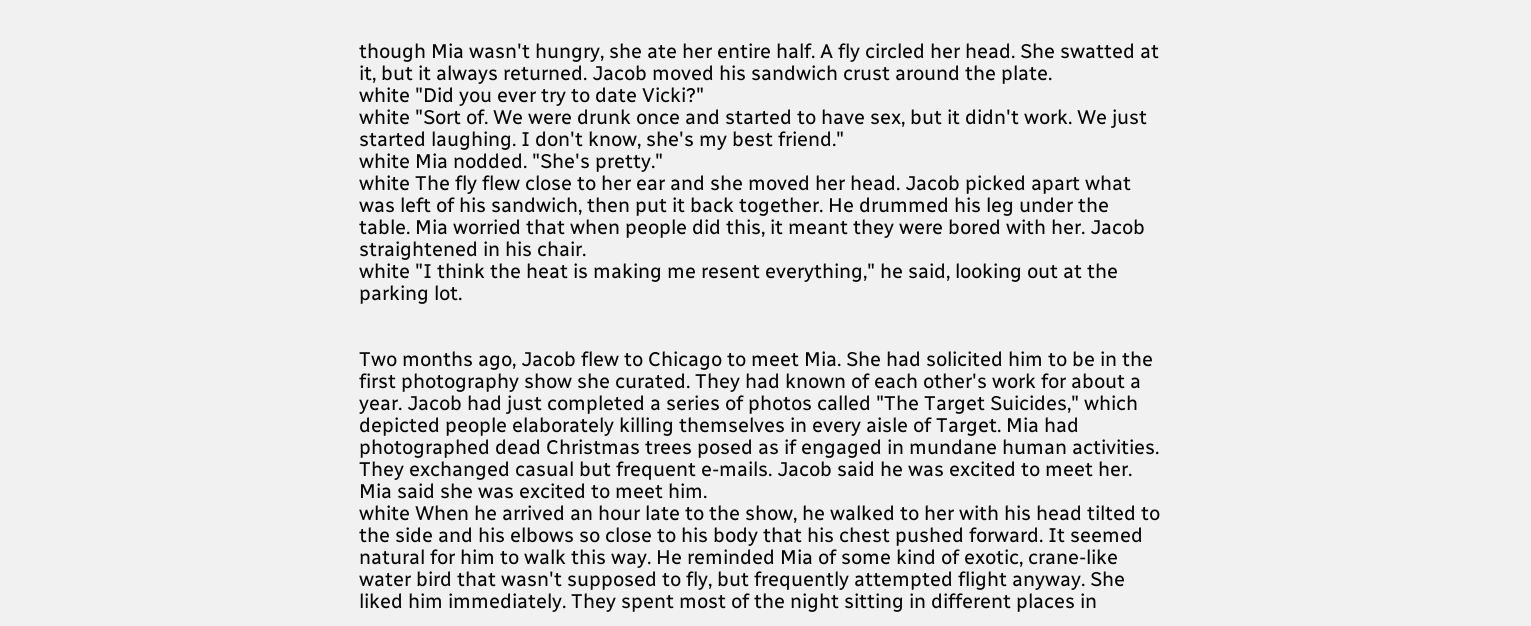though Mia wasn't hungry, she ate her entire half. A fly circled her head. She swatted at it, but it always returned. Jacob moved his sandwich crust around the plate.
white "Did you ever try to date Vicki?"
white "Sort of. We were drunk once and started to have sex, but it didn't work. We just started laughing. I don't know, she's my best friend."
white Mia nodded. "She's pretty."
white The fly flew close to her ear and she moved her head. Jacob picked apart what was left of his sandwich, then put it back together. He drummed his leg under the table. Mia worried that when people did this, it meant they were bored with her. Jacob straightened in his chair.
white "I think the heat is making me resent everything," he said, looking out at the parking lot.


Two months ago, Jacob flew to Chicago to meet Mia. She had solicited him to be in the first photography show she curated. They had known of each other's work for about a year. Jacob had just completed a series of photos called "The Target Suicides," which depicted people elaborately killing themselves in every aisle of Target. Mia had photographed dead Christmas trees posed as if engaged in mundane human activities. They exchanged casual but frequent e-mails. Jacob said he was excited to meet her. Mia said she was excited to meet him.
white When he arrived an hour late to the show, he walked to her with his head tilted to the side and his elbows so close to his body that his chest pushed forward. It seemed natural for him to walk this way. He reminded Mia of some kind of exotic, crane-like water bird that wasn't supposed to fly, but frequently attempted flight anyway. She liked him immediately. They spent most of the night sitting in different places in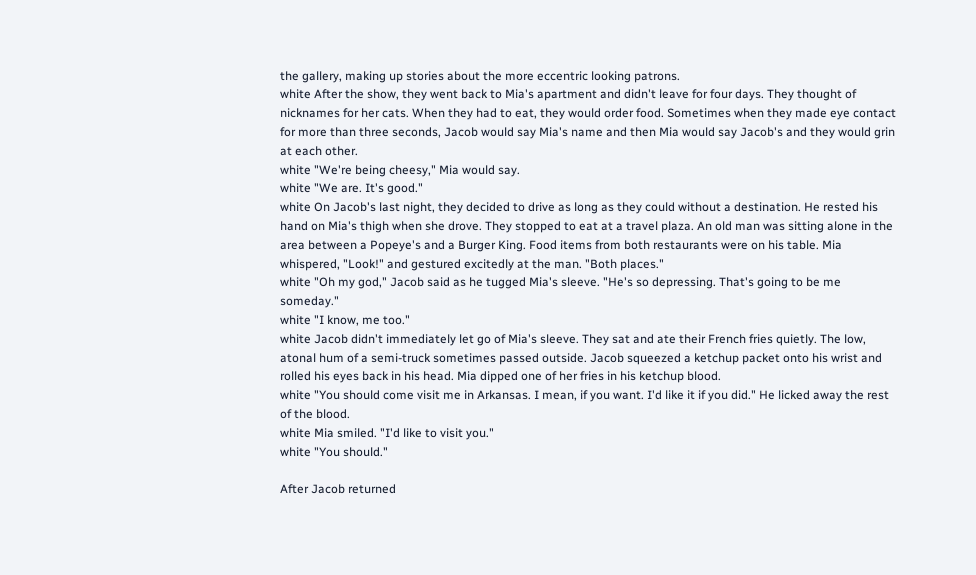the gallery, making up stories about the more eccentric looking patrons.
white After the show, they went back to Mia's apartment and didn't leave for four days. They thought of nicknames for her cats. When they had to eat, they would order food. Sometimes when they made eye contact for more than three seconds, Jacob would say Mia's name and then Mia would say Jacob's and they would grin at each other.
white "We're being cheesy," Mia would say.
white "We are. It's good."
white On Jacob's last night, they decided to drive as long as they could without a destination. He rested his hand on Mia's thigh when she drove. They stopped to eat at a travel plaza. An old man was sitting alone in the area between a Popeye's and a Burger King. Food items from both restaurants were on his table. Mia whispered, "Look!" and gestured excitedly at the man. "Both places."
white "Oh my god," Jacob said as he tugged Mia's sleeve. "He's so depressing. That's going to be me someday."
white "I know, me too."
white Jacob didn't immediately let go of Mia's sleeve. They sat and ate their French fries quietly. The low, atonal hum of a semi-truck sometimes passed outside. Jacob squeezed a ketchup packet onto his wrist and rolled his eyes back in his head. Mia dipped one of her fries in his ketchup blood.
white "You should come visit me in Arkansas. I mean, if you want. I'd like it if you did." He licked away the rest of the blood.
white Mia smiled. "I'd like to visit you."
white "You should."

After Jacob returned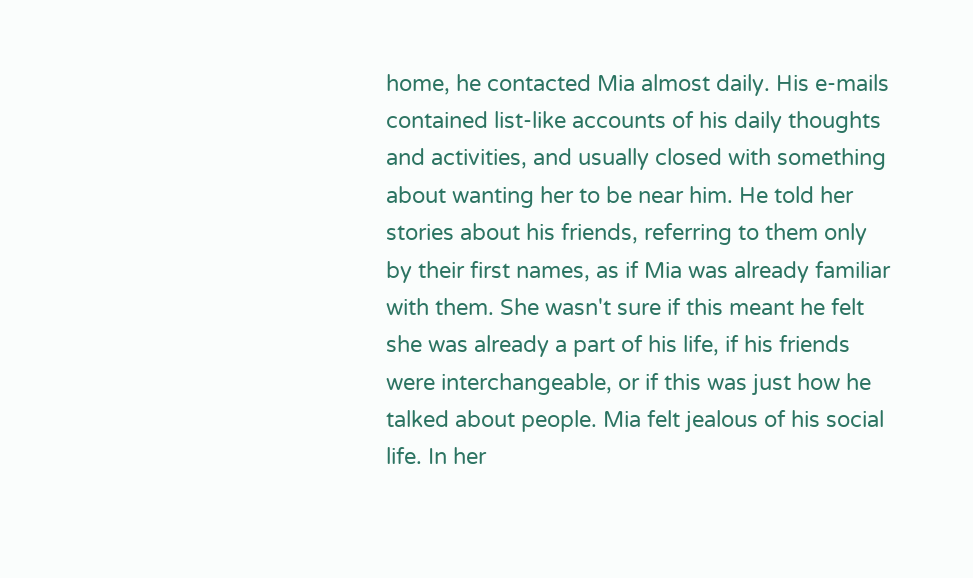home, he contacted Mia almost daily. His e-mails contained list-like accounts of his daily thoughts and activities, and usually closed with something about wanting her to be near him. He told her stories about his friends, referring to them only by their first names, as if Mia was already familiar with them. She wasn't sure if this meant he felt she was already a part of his life, if his friends were interchangeable, or if this was just how he talked about people. Mia felt jealous of his social life. In her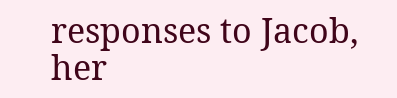responses to Jacob, her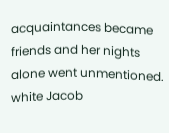acquaintances became friends and her nights alone went unmentioned.
white Jacob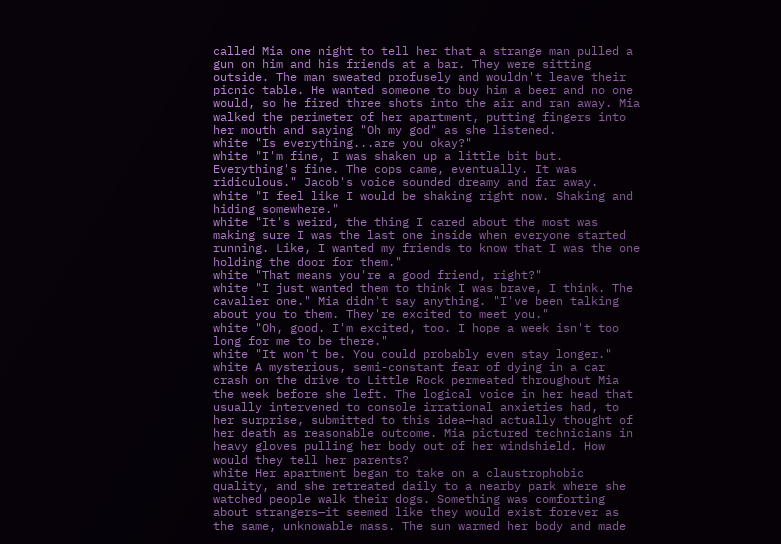called Mia one night to tell her that a strange man pulled a gun on him and his friends at a bar. They were sitting outside. The man sweated profusely and wouldn't leave their picnic table. He wanted someone to buy him a beer and no one would, so he fired three shots into the air and ran away. Mia walked the perimeter of her apartment, putting fingers into her mouth and saying "Oh my god" as she listened.
white "Is everything...are you okay?"
white "I'm fine, I was shaken up a little bit but. Everything's fine. The cops came, eventually. It was ridiculous." Jacob's voice sounded dreamy and far away.
white "I feel like I would be shaking right now. Shaking and hiding somewhere."
white "It's weird, the thing I cared about the most was making sure I was the last one inside when everyone started running. Like, I wanted my friends to know that I was the one holding the door for them."
white "That means you're a good friend, right?"
white "I just wanted them to think I was brave, I think. The cavalier one." Mia didn't say anything. "I've been talking about you to them. They're excited to meet you."
white "Oh, good. I'm excited, too. I hope a week isn't too long for me to be there."
white "It won't be. You could probably even stay longer."
white A mysterious, semi-constant fear of dying in a car crash on the drive to Little Rock permeated throughout Mia the week before she left. The logical voice in her head that usually intervened to console irrational anxieties had, to her surprise, submitted to this idea—had actually thought of her death as reasonable outcome. Mia pictured technicians in heavy gloves pulling her body out of her windshield. How would they tell her parents?
white Her apartment began to take on a claustrophobic quality, and she retreated daily to a nearby park where she watched people walk their dogs. Something was comforting about strangers—it seemed like they would exist forever as the same, unknowable mass. The sun warmed her body and made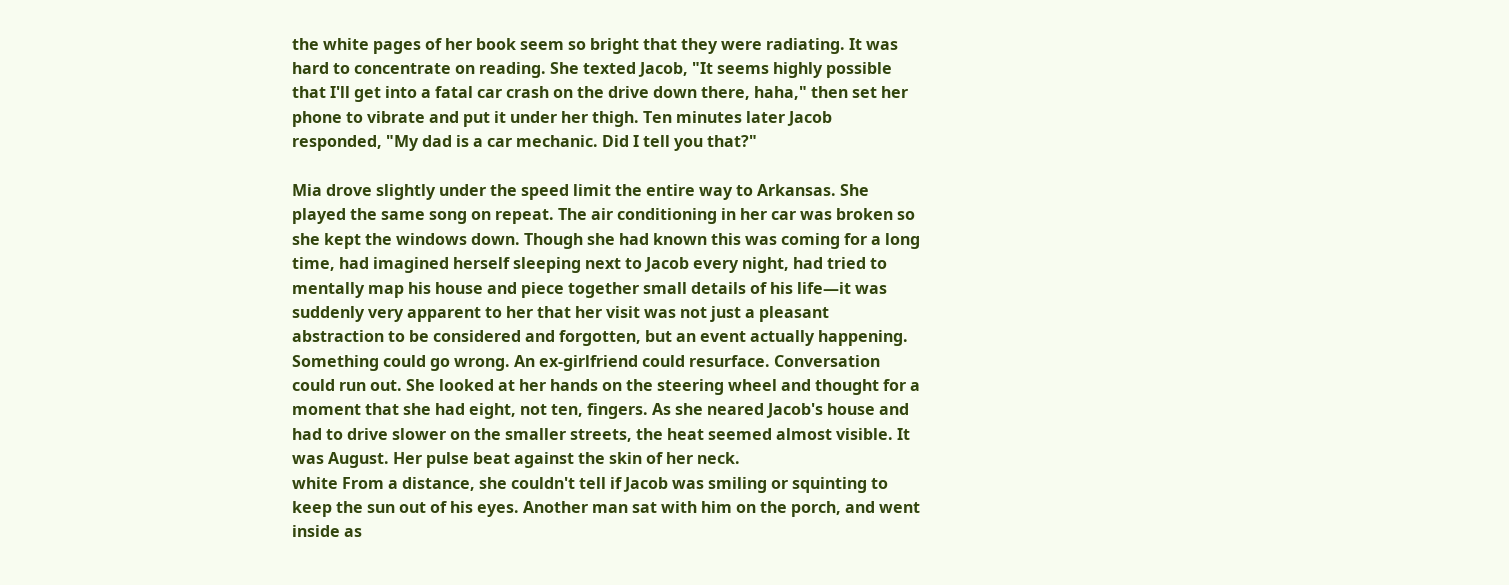the white pages of her book seem so bright that they were radiating. It was hard to concentrate on reading. She texted Jacob, "It seems highly possible that I'll get into a fatal car crash on the drive down there, haha," then set her phone to vibrate and put it under her thigh. Ten minutes later Jacob responded, "My dad is a car mechanic. Did I tell you that?"

Mia drove slightly under the speed limit the entire way to Arkansas. She played the same song on repeat. The air conditioning in her car was broken so she kept the windows down. Though she had known this was coming for a long time, had imagined herself sleeping next to Jacob every night, had tried to mentally map his house and piece together small details of his life—it was suddenly very apparent to her that her visit was not just a pleasant abstraction to be considered and forgotten, but an event actually happening. Something could go wrong. An ex-girlfriend could resurface. Conversation could run out. She looked at her hands on the steering wheel and thought for a moment that she had eight, not ten, fingers. As she neared Jacob's house and had to drive slower on the smaller streets, the heat seemed almost visible. It was August. Her pulse beat against the skin of her neck.
white From a distance, she couldn't tell if Jacob was smiling or squinting to keep the sun out of his eyes. Another man sat with him on the porch, and went inside as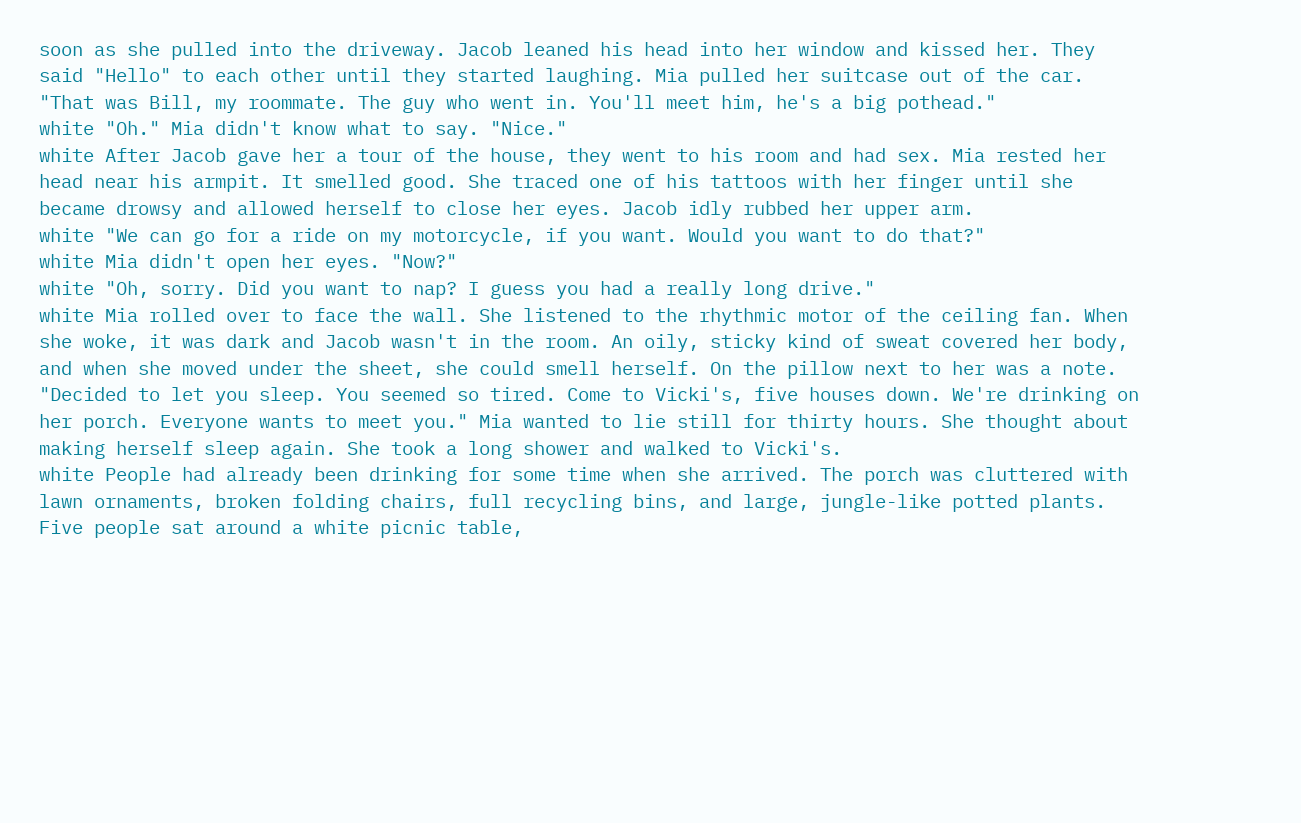soon as she pulled into the driveway. Jacob leaned his head into her window and kissed her. They said "Hello" to each other until they started laughing. Mia pulled her suitcase out of the car. "That was Bill, my roommate. The guy who went in. You'll meet him, he's a big pothead."
white "Oh." Mia didn't know what to say. "Nice."
white After Jacob gave her a tour of the house, they went to his room and had sex. Mia rested her head near his armpit. It smelled good. She traced one of his tattoos with her finger until she became drowsy and allowed herself to close her eyes. Jacob idly rubbed her upper arm.
white "We can go for a ride on my motorcycle, if you want. Would you want to do that?"
white Mia didn't open her eyes. "Now?"
white "Oh, sorry. Did you want to nap? I guess you had a really long drive."
white Mia rolled over to face the wall. She listened to the rhythmic motor of the ceiling fan. When she woke, it was dark and Jacob wasn't in the room. An oily, sticky kind of sweat covered her body, and when she moved under the sheet, she could smell herself. On the pillow next to her was a note. "Decided to let you sleep. You seemed so tired. Come to Vicki's, five houses down. We're drinking on her porch. Everyone wants to meet you." Mia wanted to lie still for thirty hours. She thought about making herself sleep again. She took a long shower and walked to Vicki's.
white People had already been drinking for some time when she arrived. The porch was cluttered with lawn ornaments, broken folding chairs, full recycling bins, and large, jungle-like potted plants. Five people sat around a white picnic table,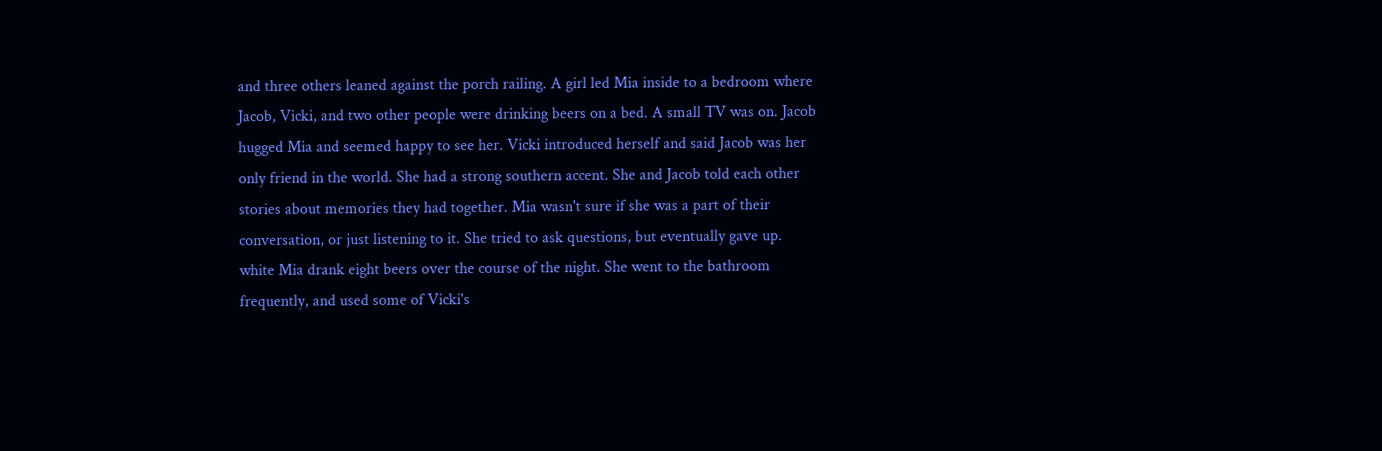and three others leaned against the porch railing. A girl led Mia inside to a bedroom where Jacob, Vicki, and two other people were drinking beers on a bed. A small TV was on. Jacob hugged Mia and seemed happy to see her. Vicki introduced herself and said Jacob was her only friend in the world. She had a strong southern accent. She and Jacob told each other stories about memories they had together. Mia wasn't sure if she was a part of their conversation, or just listening to it. She tried to ask questions, but eventually gave up.
white Mia drank eight beers over the course of the night. She went to the bathroom frequently, and used some of Vicki's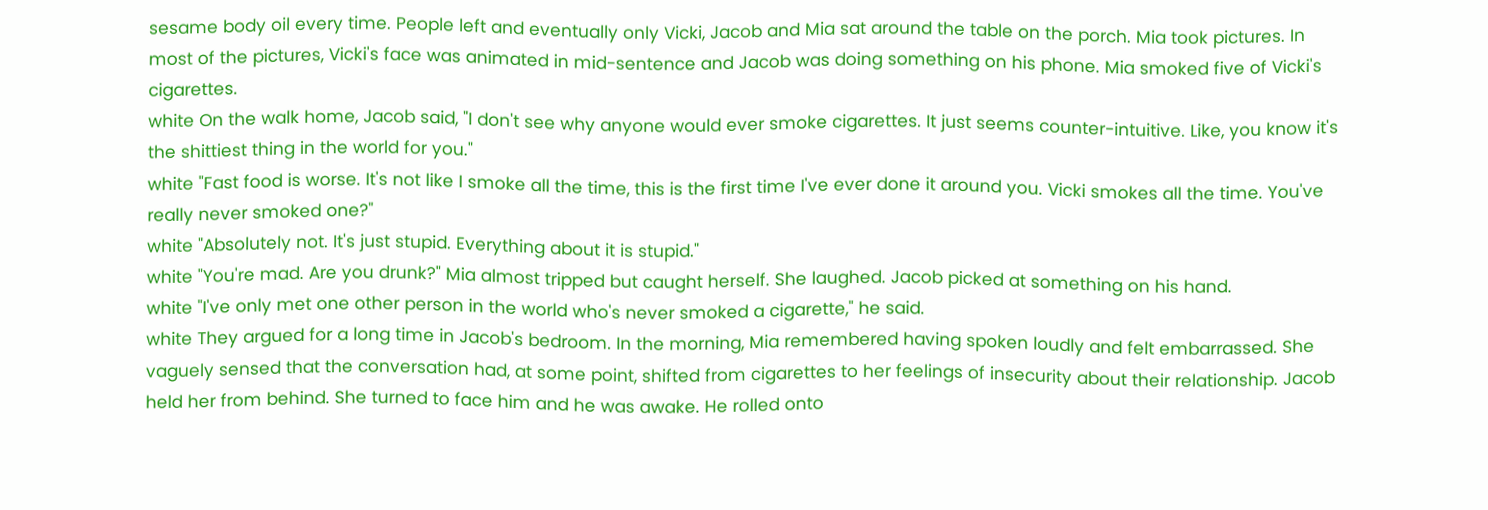sesame body oil every time. People left and eventually only Vicki, Jacob and Mia sat around the table on the porch. Mia took pictures. In most of the pictures, Vicki's face was animated in mid-sentence and Jacob was doing something on his phone. Mia smoked five of Vicki's cigarettes.
white On the walk home, Jacob said, "I don't see why anyone would ever smoke cigarettes. It just seems counter-intuitive. Like, you know it's the shittiest thing in the world for you."
white "Fast food is worse. It's not like I smoke all the time, this is the first time I've ever done it around you. Vicki smokes all the time. You've really never smoked one?"
white "Absolutely not. It's just stupid. Everything about it is stupid."
white "You're mad. Are you drunk?" Mia almost tripped but caught herself. She laughed. Jacob picked at something on his hand.
white "I've only met one other person in the world who's never smoked a cigarette," he said.
white They argued for a long time in Jacob's bedroom. In the morning, Mia remembered having spoken loudly and felt embarrassed. She vaguely sensed that the conversation had, at some point, shifted from cigarettes to her feelings of insecurity about their relationship. Jacob held her from behind. She turned to face him and he was awake. He rolled onto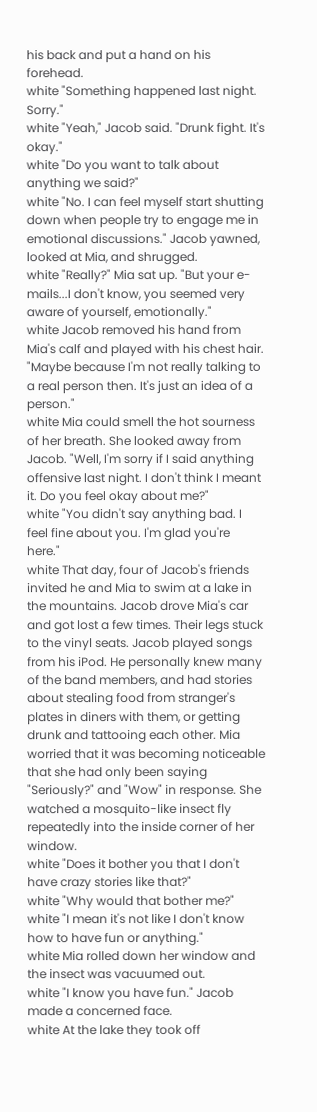his back and put a hand on his forehead.
white "Something happened last night. Sorry."
white "Yeah," Jacob said. "Drunk fight. It's okay."
white "Do you want to talk about anything we said?"
white "No. I can feel myself start shutting down when people try to engage me in emotional discussions." Jacob yawned, looked at Mia, and shrugged.
white "Really?" Mia sat up. "But your e-mails...I don't know, you seemed very aware of yourself, emotionally."
white Jacob removed his hand from Mia's calf and played with his chest hair. "Maybe because I'm not really talking to a real person then. It's just an idea of a person."
white Mia could smell the hot sourness of her breath. She looked away from Jacob. "Well, I'm sorry if I said anything offensive last night. I don't think I meant it. Do you feel okay about me?"
white "You didn't say anything bad. I feel fine about you. I'm glad you're here."
white That day, four of Jacob's friends invited he and Mia to swim at a lake in the mountains. Jacob drove Mia's car and got lost a few times. Their legs stuck to the vinyl seats. Jacob played songs from his iPod. He personally knew many of the band members, and had stories about stealing food from stranger's plates in diners with them, or getting drunk and tattooing each other. Mia worried that it was becoming noticeable that she had only been saying "Seriously?" and "Wow" in response. She watched a mosquito-like insect fly repeatedly into the inside corner of her window.
white "Does it bother you that I don't have crazy stories like that?"
white "Why would that bother me?"
white "I mean it's not like I don't know how to have fun or anything."
white Mia rolled down her window and the insect was vacuumed out.
white "I know you have fun." Jacob made a concerned face.
white At the lake they took off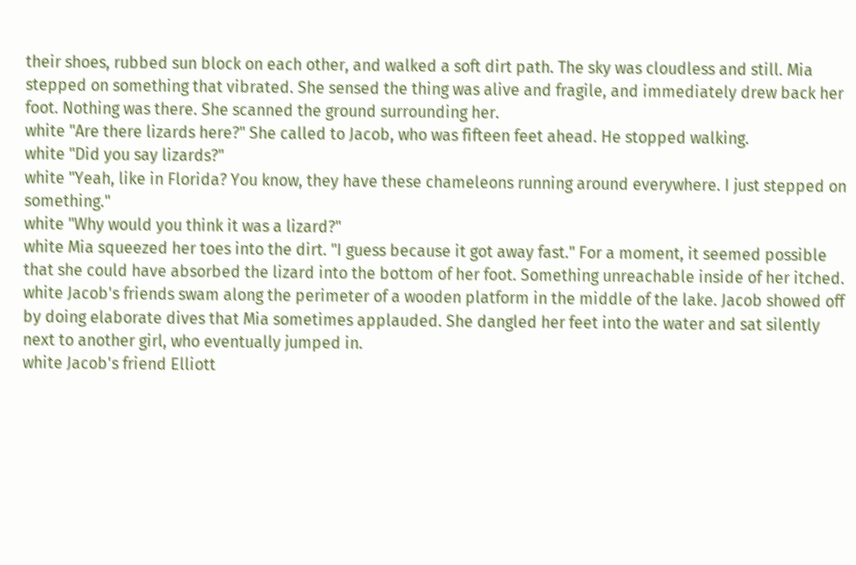their shoes, rubbed sun block on each other, and walked a soft dirt path. The sky was cloudless and still. Mia stepped on something that vibrated. She sensed the thing was alive and fragile, and immediately drew back her foot. Nothing was there. She scanned the ground surrounding her.
white "Are there lizards here?" She called to Jacob, who was fifteen feet ahead. He stopped walking.
white "Did you say lizards?"
white "Yeah, like in Florida? You know, they have these chameleons running around everywhere. I just stepped on something."
white "Why would you think it was a lizard?"
white Mia squeezed her toes into the dirt. "I guess because it got away fast." For a moment, it seemed possible that she could have absorbed the lizard into the bottom of her foot. Something unreachable inside of her itched.
white Jacob's friends swam along the perimeter of a wooden platform in the middle of the lake. Jacob showed off by doing elaborate dives that Mia sometimes applauded. She dangled her feet into the water and sat silently next to another girl, who eventually jumped in.
white Jacob's friend Elliott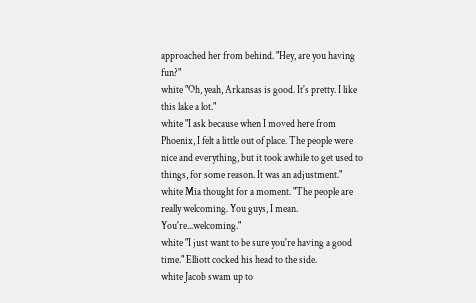approached her from behind. "Hey, are you having fun?"
white "Oh, yeah, Arkansas is good. It's pretty. I like this lake a lot."
white "I ask because when I moved here from Phoenix, I felt a little out of place. The people were nice and everything, but it took awhile to get used to things, for some reason. It was an adjustment."
white Mia thought for a moment. "The people are really welcoming. You guys, I mean. You're...welcoming."
white "I just want to be sure you're having a good time." Elliott cocked his head to the side.
white Jacob swam up to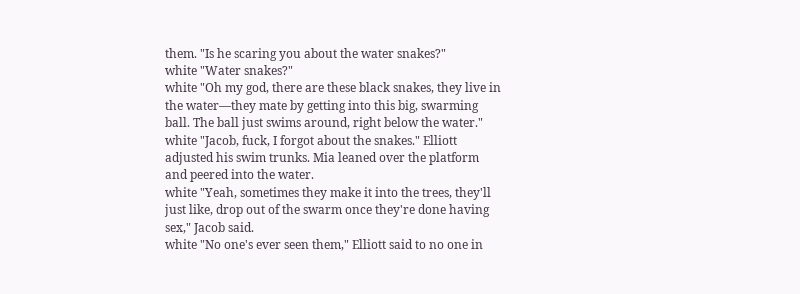them. "Is he scaring you about the water snakes?"
white "Water snakes?"
white "Oh my god, there are these black snakes, they live in the water—they mate by getting into this big, swarming ball. The ball just swims around, right below the water."
white "Jacob, fuck, I forgot about the snakes." Elliott adjusted his swim trunks. Mia leaned over the platform and peered into the water.
white "Yeah, sometimes they make it into the trees, they'll just like, drop out of the swarm once they're done having sex," Jacob said.
white "No one's ever seen them," Elliott said to no one in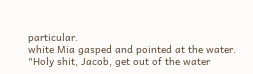particular.
white Mia gasped and pointed at the water. "Holy shit, Jacob, get out of the water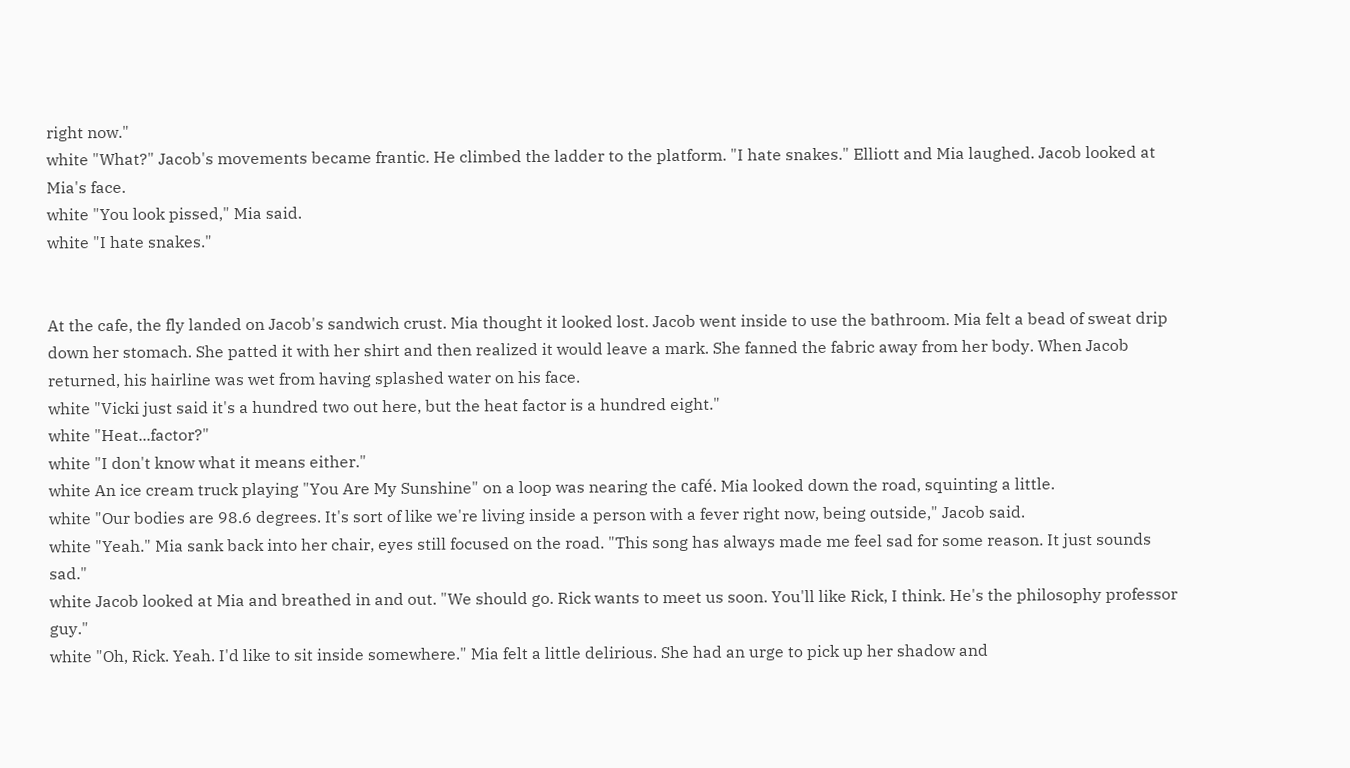right now."
white "What?" Jacob's movements became frantic. He climbed the ladder to the platform. "I hate snakes." Elliott and Mia laughed. Jacob looked at Mia's face.
white "You look pissed," Mia said.
white "I hate snakes."


At the cafe, the fly landed on Jacob's sandwich crust. Mia thought it looked lost. Jacob went inside to use the bathroom. Mia felt a bead of sweat drip down her stomach. She patted it with her shirt and then realized it would leave a mark. She fanned the fabric away from her body. When Jacob returned, his hairline was wet from having splashed water on his face.
white "Vicki just said it's a hundred two out here, but the heat factor is a hundred eight."
white "Heat...factor?"
white "I don't know what it means either."
white An ice cream truck playing "You Are My Sunshine" on a loop was nearing the café. Mia looked down the road, squinting a little.
white "Our bodies are 98.6 degrees. It's sort of like we're living inside a person with a fever right now, being outside," Jacob said.
white "Yeah." Mia sank back into her chair, eyes still focused on the road. "This song has always made me feel sad for some reason. It just sounds sad."
white Jacob looked at Mia and breathed in and out. "We should go. Rick wants to meet us soon. You'll like Rick, I think. He's the philosophy professor guy."
white "Oh, Rick. Yeah. I'd like to sit inside somewhere." Mia felt a little delirious. She had an urge to pick up her shadow and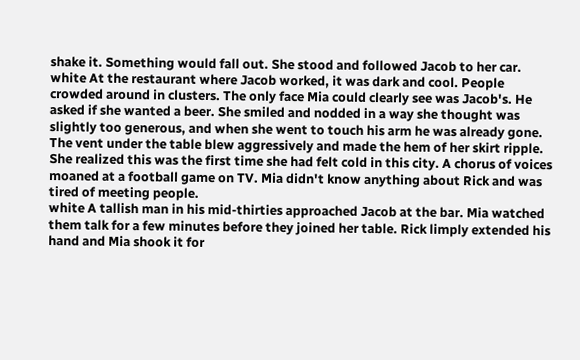shake it. Something would fall out. She stood and followed Jacob to her car.
white At the restaurant where Jacob worked, it was dark and cool. People crowded around in clusters. The only face Mia could clearly see was Jacob's. He asked if she wanted a beer. She smiled and nodded in a way she thought was slightly too generous, and when she went to touch his arm he was already gone. The vent under the table blew aggressively and made the hem of her skirt ripple. She realized this was the first time she had felt cold in this city. A chorus of voices moaned at a football game on TV. Mia didn't know anything about Rick and was tired of meeting people.
white A tallish man in his mid-thirties approached Jacob at the bar. Mia watched them talk for a few minutes before they joined her table. Rick limply extended his hand and Mia shook it for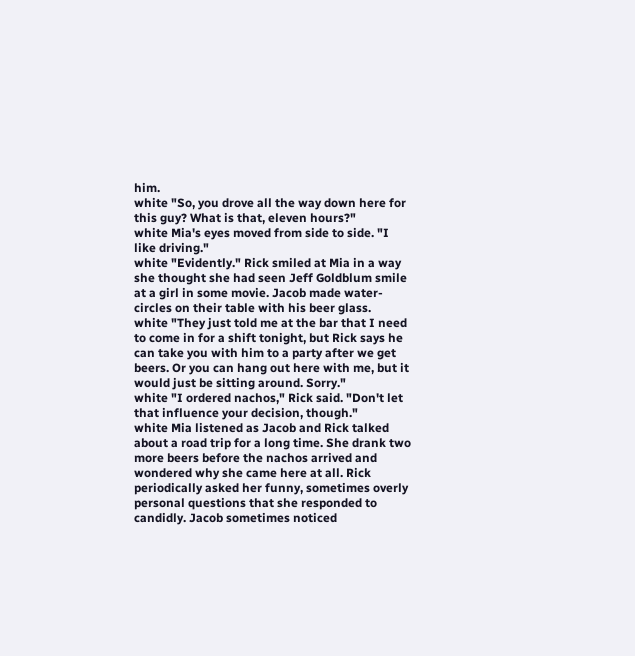him.
white "So, you drove all the way down here for this guy? What is that, eleven hours?"
white Mia's eyes moved from side to side. "I like driving."
white "Evidently." Rick smiled at Mia in a way she thought she had seen Jeff Goldblum smile at a girl in some movie. Jacob made water-circles on their table with his beer glass.
white "They just told me at the bar that I need to come in for a shift tonight, but Rick says he can take you with him to a party after we get beers. Or you can hang out here with me, but it would just be sitting around. Sorry."
white "I ordered nachos," Rick said. "Don't let that influence your decision, though."
white Mia listened as Jacob and Rick talked about a road trip for a long time. She drank two more beers before the nachos arrived and wondered why she came here at all. Rick periodically asked her funny, sometimes overly personal questions that she responded to candidly. Jacob sometimes noticed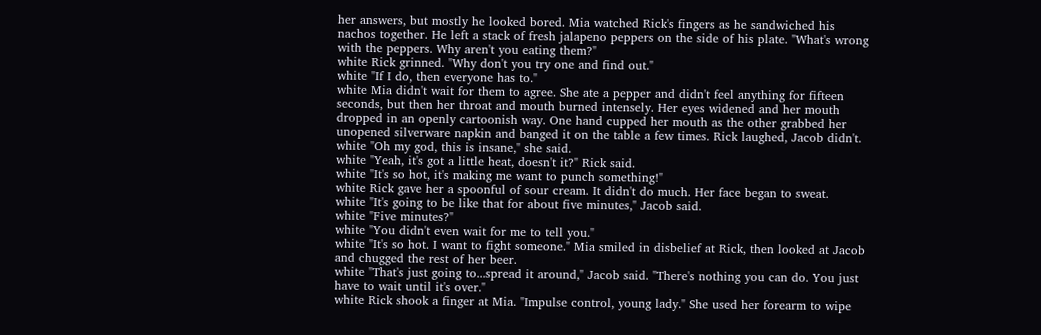her answers, but mostly he looked bored. Mia watched Rick's fingers as he sandwiched his nachos together. He left a stack of fresh jalapeno peppers on the side of his plate. "What's wrong with the peppers. Why aren't you eating them?"
white Rick grinned. "Why don't you try one and find out."
white "If I do, then everyone has to."
white Mia didn't wait for them to agree. She ate a pepper and didn't feel anything for fifteen seconds, but then her throat and mouth burned intensely. Her eyes widened and her mouth dropped in an openly cartoonish way. One hand cupped her mouth as the other grabbed her unopened silverware napkin and banged it on the table a few times. Rick laughed, Jacob didn't.
white "Oh my god, this is insane," she said.
white "Yeah, it's got a little heat, doesn't it?" Rick said.
white "It's so hot, it's making me want to punch something!"
white Rick gave her a spoonful of sour cream. It didn't do much. Her face began to sweat.
white "It's going to be like that for about five minutes," Jacob said.
white "Five minutes?"
white "You didn't even wait for me to tell you."
white "It's so hot. I want to fight someone." Mia smiled in disbelief at Rick, then looked at Jacob and chugged the rest of her beer.
white "That's just going to...spread it around," Jacob said. "There's nothing you can do. You just have to wait until it's over."
white Rick shook a finger at Mia. "Impulse control, young lady." She used her forearm to wipe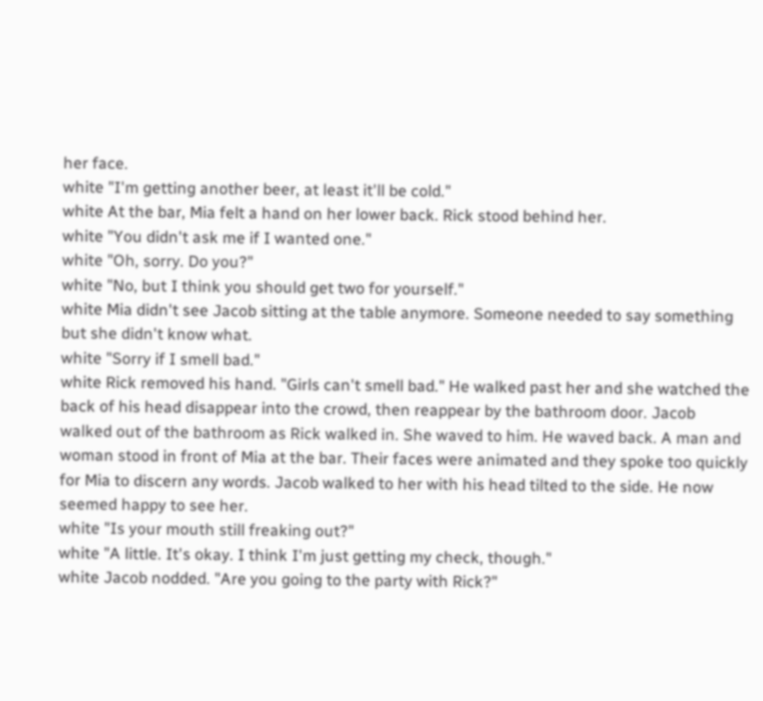her face.
white "I'm getting another beer, at least it'll be cold."
white At the bar, Mia felt a hand on her lower back. Rick stood behind her.
white "You didn't ask me if I wanted one."
white "Oh, sorry. Do you?"
white "No, but I think you should get two for yourself."
white Mia didn't see Jacob sitting at the table anymore. Someone needed to say something but she didn't know what.
white "Sorry if I smell bad."
white Rick removed his hand. "Girls can't smell bad." He walked past her and she watched the back of his head disappear into the crowd, then reappear by the bathroom door. Jacob walked out of the bathroom as Rick walked in. She waved to him. He waved back. A man and woman stood in front of Mia at the bar. Their faces were animated and they spoke too quickly for Mia to discern any words. Jacob walked to her with his head tilted to the side. He now seemed happy to see her.
white "Is your mouth still freaking out?"
white "A little. It's okay. I think I'm just getting my check, though."
white Jacob nodded. "Are you going to the party with Rick?"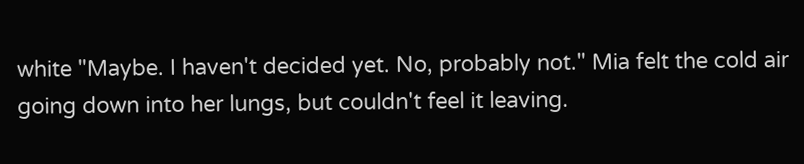white "Maybe. I haven't decided yet. No, probably not." Mia felt the cold air going down into her lungs, but couldn't feel it leaving.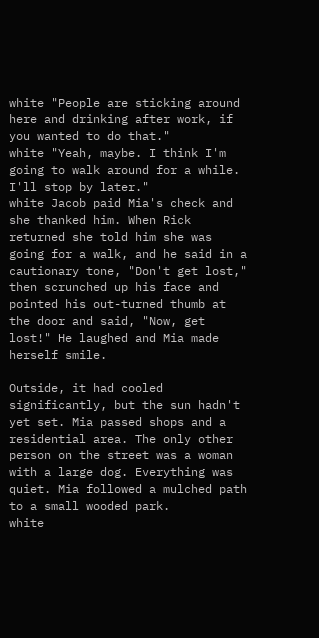white "People are sticking around here and drinking after work, if you wanted to do that."
white "Yeah, maybe. I think I'm going to walk around for a while. I'll stop by later."
white Jacob paid Mia's check and she thanked him. When Rick returned she told him she was going for a walk, and he said in a cautionary tone, "Don't get lost," then scrunched up his face and pointed his out-turned thumb at the door and said, "Now, get lost!" He laughed and Mia made herself smile.

Outside, it had cooled significantly, but the sun hadn't yet set. Mia passed shops and a residential area. The only other person on the street was a woman with a large dog. Everything was quiet. Mia followed a mulched path to a small wooded park.
white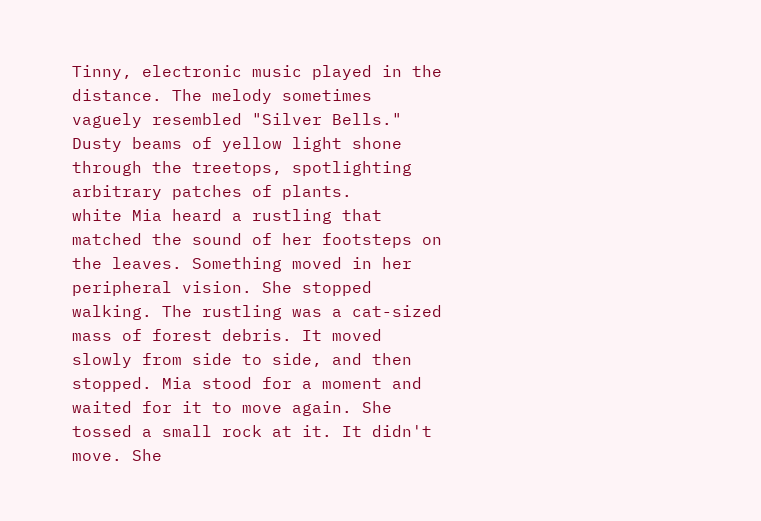Tinny, electronic music played in the distance. The melody sometimes vaguely resembled "Silver Bells." Dusty beams of yellow light shone through the treetops, spotlighting arbitrary patches of plants.
white Mia heard a rustling that matched the sound of her footsteps on the leaves. Something moved in her peripheral vision. She stopped walking. The rustling was a cat-sized mass of forest debris. It moved slowly from side to side, and then stopped. Mia stood for a moment and waited for it to move again. She tossed a small rock at it. It didn't move. She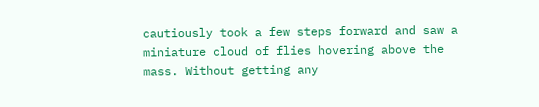cautiously took a few steps forward and saw a miniature cloud of flies hovering above the mass. Without getting any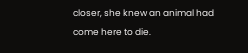closer, she knew an animal had come here to die.